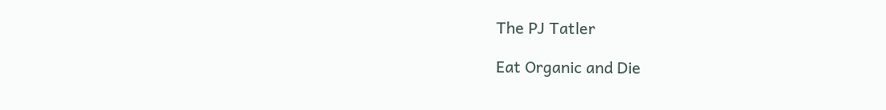The PJ Tatler

Eat Organic and Die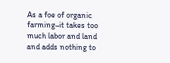As a foe of organic farming–it takes too much labor and land and adds nothing to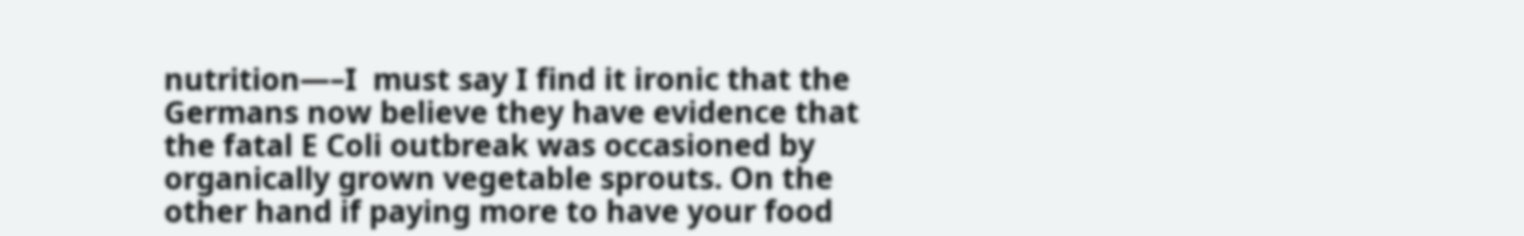nutrition—–I  must say I find it ironic that the Germans now believe they have evidence that the fatal E Coli outbreak was occasioned by organically grown vegetable sprouts. On the other hand if paying more to have your food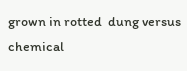grown in rotted  dung versus chemical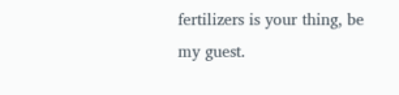fertilizers is your thing, be my guest.